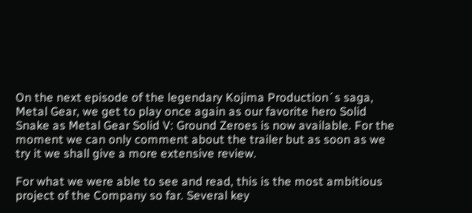On the next episode of the legendary Kojima Production´s saga, Metal Gear, we get to play once again as our favorite hero Solid Snake as Metal Gear Solid V: Ground Zeroes is now available. For the moment we can only comment about the trailer but as soon as we try it we shall give a more extensive review.

For what we were able to see and read, this is the most ambitious project of the Company so far. Several key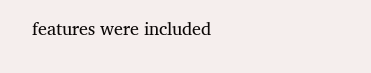features were included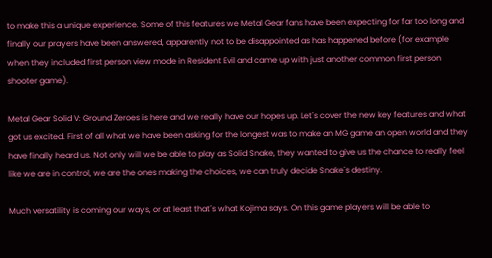to make this a unique experience. Some of this features we Metal Gear fans have been expecting for far too long and finally our prayers have been answered, apparently not to be disappointed as has happened before (for example when they included first person view mode in Resident Evil and came up with just another common first person shooter game).

Metal Gear Solid V: Ground Zeroes is here and we really have our hopes up. Let´s cover the new key features and what got us excited. First of all what we have been asking for the longest was to make an MG game an open world and they have finally heard us. Not only will we be able to play as Solid Snake, they wanted to give us the chance to really feel like we are in control, we are the ones making the choices, we can truly decide Snake´s destiny.

Much versatility is coming our ways, or at least that´s what Kojima says. On this game players will be able to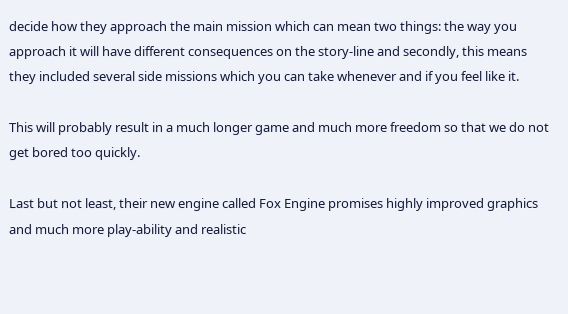decide how they approach the main mission which can mean two things: the way you approach it will have different consequences on the story-line and secondly, this means they included several side missions which you can take whenever and if you feel like it.

This will probably result in a much longer game and much more freedom so that we do not get bored too quickly.

Last but not least, their new engine called Fox Engine promises highly improved graphics and much more play-ability and realistic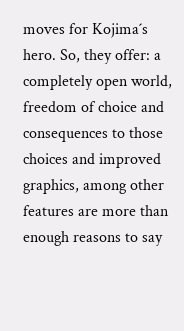moves for Kojima´s hero. So, they offer: a completely open world, freedom of choice and consequences to those choices and improved graphics, among other features are more than enough reasons to say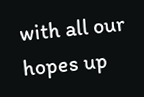with all our hopes up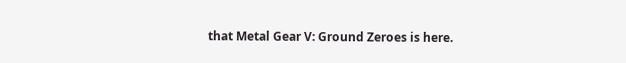that Metal Gear V: Ground Zeroes is here.